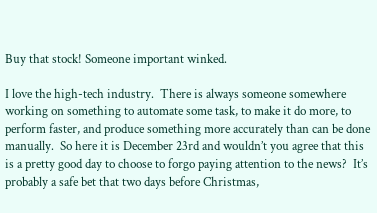Buy that stock! Someone important winked.

I love the high-tech industry.  There is always someone somewhere working on something to automate some task, to make it do more, to perform faster, and produce something more accurately than can be done manually.  So here it is December 23rd and wouldn’t you agree that this is a pretty good day to choose to forgo paying attention to the news?  It’s probably a safe bet that two days before Christmas,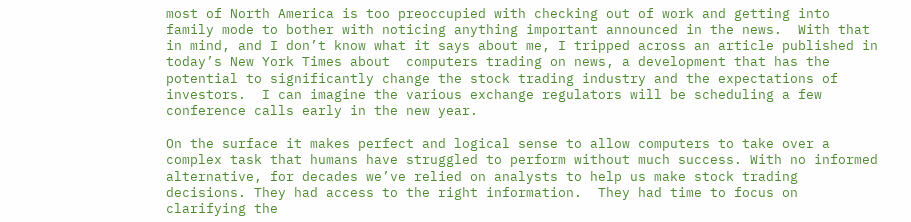most of North America is too preoccupied with checking out of work and getting into family mode to bother with noticing anything important announced in the news.  With that in mind, and I don’t know what it says about me, I tripped across an article published in today’s New York Times about  computers trading on news, a development that has the potential to significantly change the stock trading industry and the expectations of investors.  I can imagine the various exchange regulators will be scheduling a few conference calls early in the new year.

On the surface it makes perfect and logical sense to allow computers to take over a complex task that humans have struggled to perform without much success. With no informed alternative, for decades we’ve relied on analysts to help us make stock trading decisions. They had access to the right information.  They had time to focus on clarifying the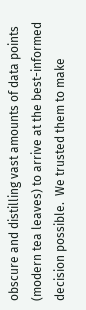obscure and distilling vast amounts of data points (modern tea leaves) to arrive at the best-informed decision possible.  We trusted them to make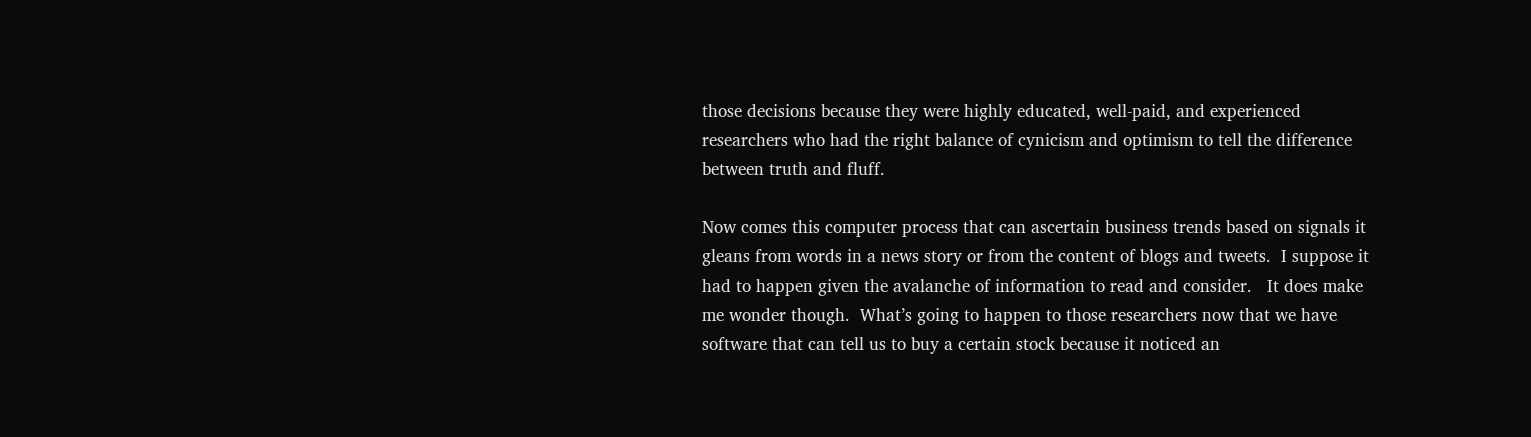those decisions because they were highly educated, well-paid, and experienced researchers who had the right balance of cynicism and optimism to tell the difference between truth and fluff.

Now comes this computer process that can ascertain business trends based on signals it gleans from words in a news story or from the content of blogs and tweets.  I suppose it had to happen given the avalanche of information to read and consider.   It does make me wonder though.  What’s going to happen to those researchers now that we have software that can tell us to buy a certain stock because it noticed an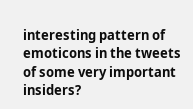interesting pattern of emoticons in the tweets of some very important insiders?